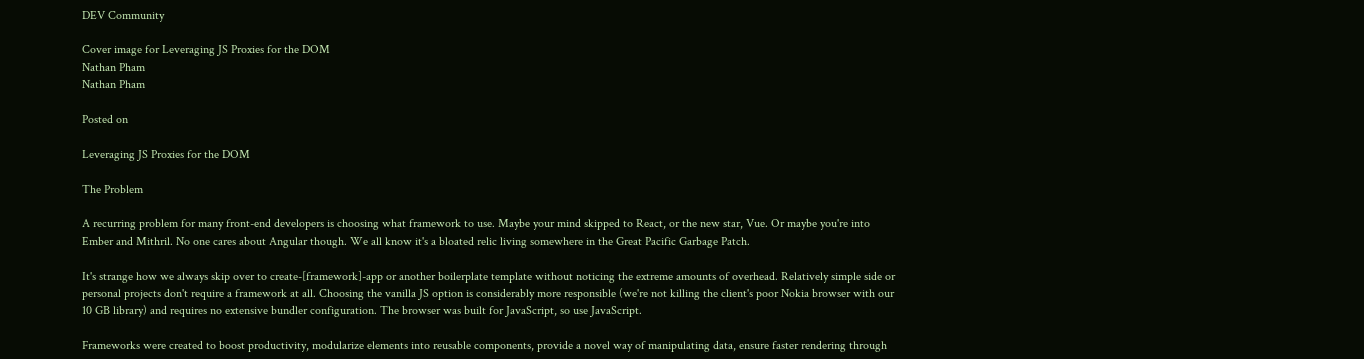DEV Community

Cover image for Leveraging JS Proxies for the DOM
Nathan Pham
Nathan Pham

Posted on

Leveraging JS Proxies for the DOM

The Problem

A recurring problem for many front-end developers is choosing what framework to use. Maybe your mind skipped to React, or the new star, Vue. Or maybe you're into Ember and Mithril. No one cares about Angular though. We all know it's a bloated relic living somewhere in the Great Pacific Garbage Patch.

It's strange how we always skip over to create-[framework]-app or another boilerplate template without noticing the extreme amounts of overhead. Relatively simple side or personal projects don't require a framework at all. Choosing the vanilla JS option is considerably more responsible (we're not killing the client's poor Nokia browser with our 10 GB library) and requires no extensive bundler configuration. The browser was built for JavaScript, so use JavaScript.

Frameworks were created to boost productivity, modularize elements into reusable components, provide a novel way of manipulating data, ensure faster rendering through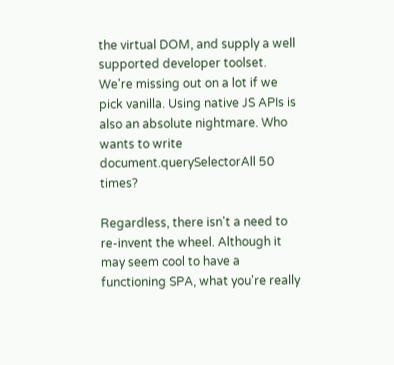the virtual DOM, and supply a well supported developer toolset. We're missing out on a lot if we pick vanilla. Using native JS APIs is also an absolute nightmare. Who wants to write document.querySelectorAll 50 times?

Regardless, there isn't a need to re-invent the wheel. Although it may seem cool to have a functioning SPA, what you're really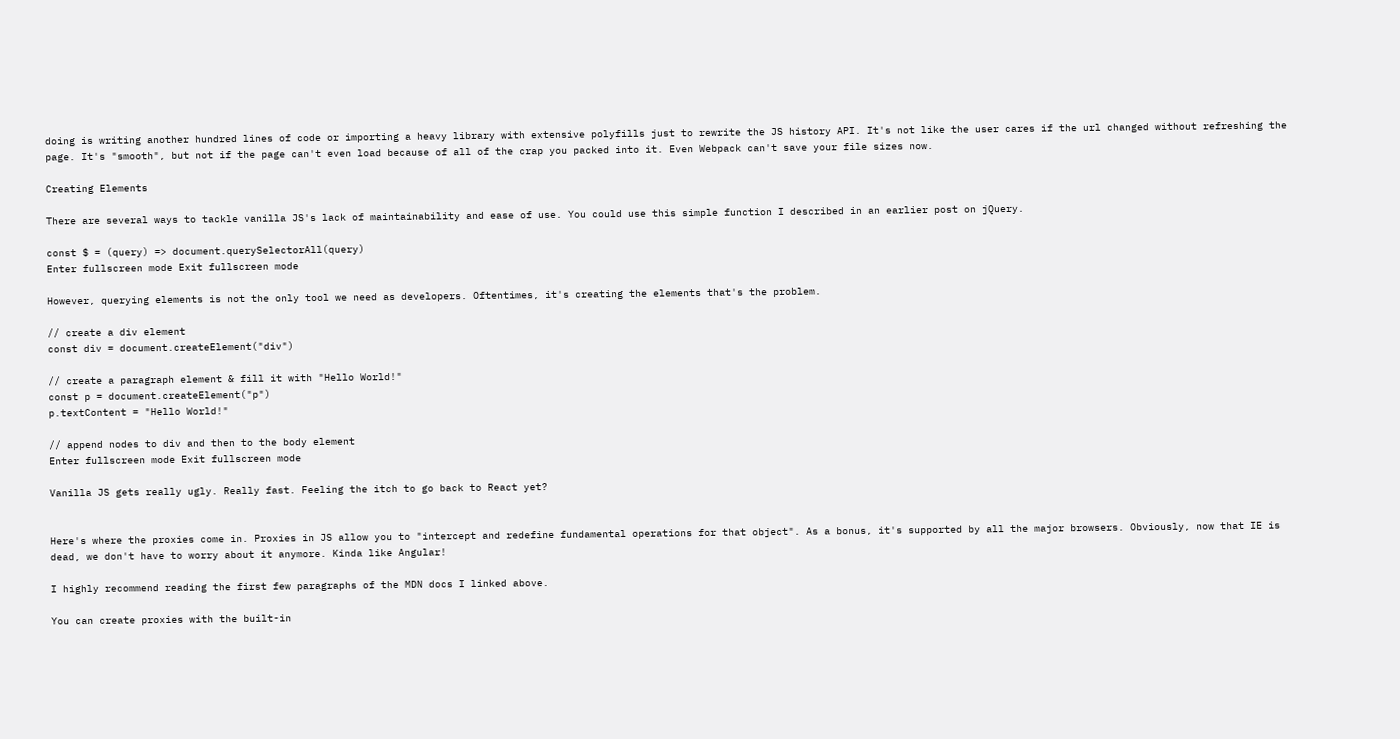doing is writing another hundred lines of code or importing a heavy library with extensive polyfills just to rewrite the JS history API. It's not like the user cares if the url changed without refreshing the page. It's "smooth", but not if the page can't even load because of all of the crap you packed into it. Even Webpack can't save your file sizes now.

Creating Elements

There are several ways to tackle vanilla JS's lack of maintainability and ease of use. You could use this simple function I described in an earlier post on jQuery.

const $ = (query) => document.querySelectorAll(query)
Enter fullscreen mode Exit fullscreen mode

However, querying elements is not the only tool we need as developers. Oftentimes, it's creating the elements that's the problem.

// create a div element
const div = document.createElement("div")

// create a paragraph element & fill it with "Hello World!"
const p = document.createElement("p")
p.textContent = "Hello World!"

// append nodes to div and then to the body element
Enter fullscreen mode Exit fullscreen mode

Vanilla JS gets really ugly. Really fast. Feeling the itch to go back to React yet?


Here's where the proxies come in. Proxies in JS allow you to "intercept and redefine fundamental operations for that object". As a bonus, it's supported by all the major browsers. Obviously, now that IE is dead, we don't have to worry about it anymore. Kinda like Angular!

I highly recommend reading the first few paragraphs of the MDN docs I linked above.

You can create proxies with the built-in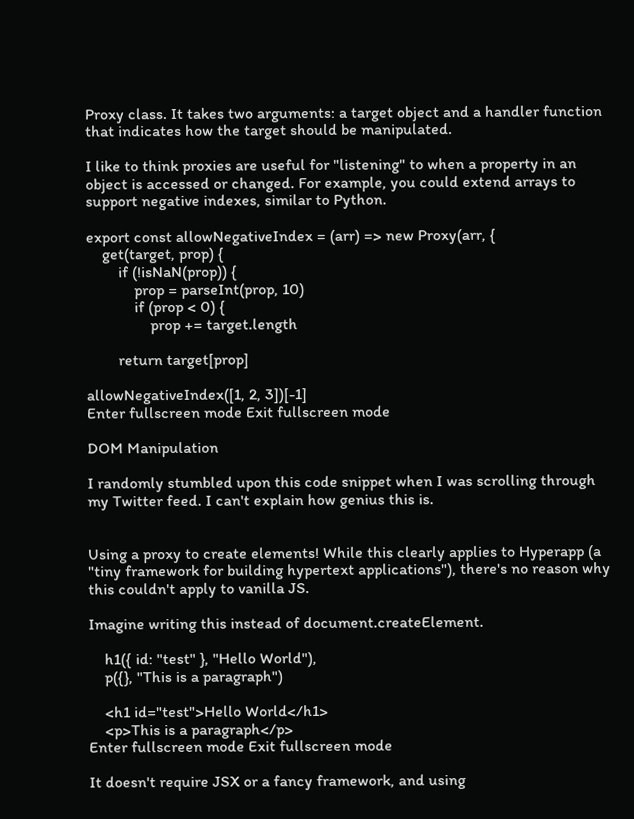Proxy class. It takes two arguments: a target object and a handler function that indicates how the target should be manipulated.

I like to think proxies are useful for "listening" to when a property in an object is accessed or changed. For example, you could extend arrays to support negative indexes, similar to Python.

export const allowNegativeIndex = (arr) => new Proxy(arr, {
    get(target, prop) {
        if (!isNaN(prop)) {
            prop = parseInt(prop, 10)
            if (prop < 0) {
                prop += target.length

        return target[prop]

allowNegativeIndex([1, 2, 3])[-1]
Enter fullscreen mode Exit fullscreen mode

DOM Manipulation

I randomly stumbled upon this code snippet when I was scrolling through my Twitter feed. I can't explain how genius this is.


Using a proxy to create elements! While this clearly applies to Hyperapp (a "tiny framework for building hypertext applications"), there's no reason why this couldn't apply to vanilla JS.

Imagine writing this instead of document.createElement.

    h1({ id: "test" }, "Hello World"),
    p({}, "This is a paragraph")

    <h1 id="test">Hello World</h1>
    <p>This is a paragraph</p>
Enter fullscreen mode Exit fullscreen mode

It doesn't require JSX or a fancy framework, and using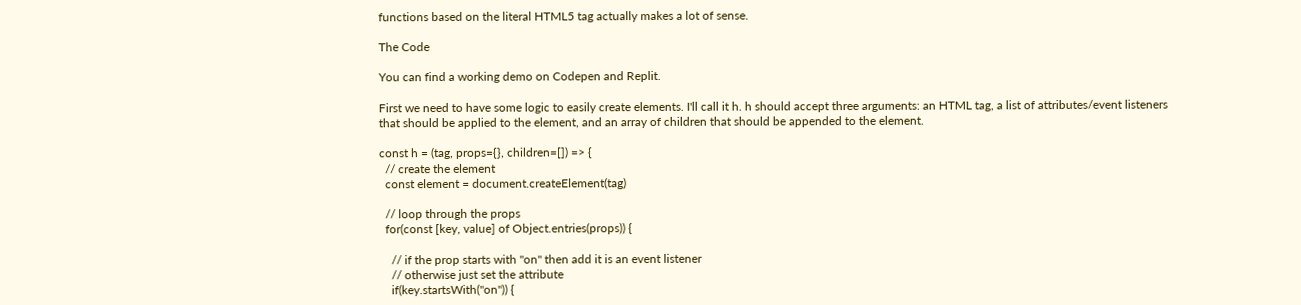functions based on the literal HTML5 tag actually makes a lot of sense.

The Code

You can find a working demo on Codepen and Replit.

First we need to have some logic to easily create elements. I'll call it h. h should accept three arguments: an HTML tag, a list of attributes/event listeners that should be applied to the element, and an array of children that should be appended to the element.

const h = (tag, props={}, children=[]) => {
  // create the element
  const element = document.createElement(tag)

  // loop through the props
  for(const [key, value] of Object.entries(props)) {

    // if the prop starts with "on" then add it is an event listener
    // otherwise just set the attribute
    if(key.startsWith("on")) {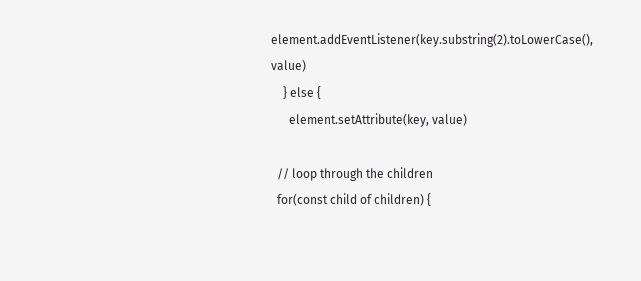element.addEventListener(key.substring(2).toLowerCase(), value)
    } else {
      element.setAttribute(key, value)

  // loop through the children
  for(const child of children) {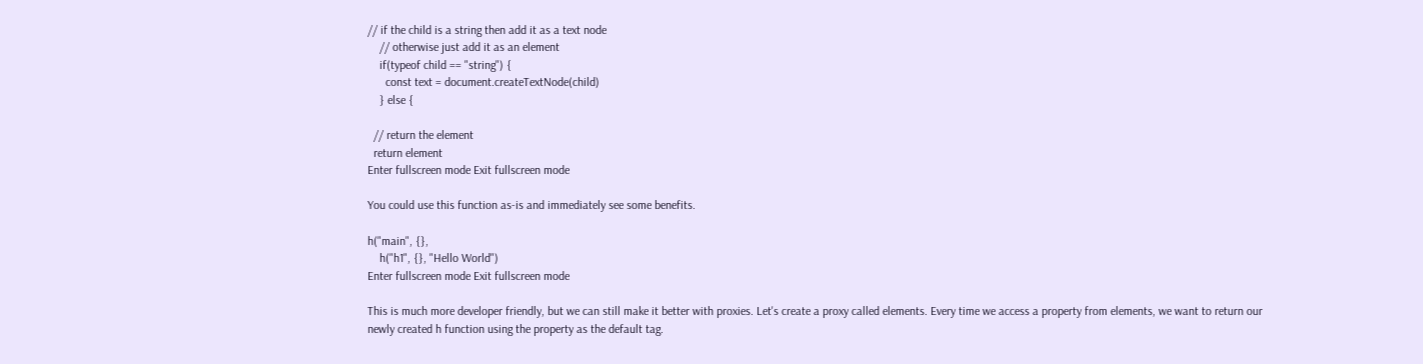// if the child is a string then add it as a text node
    // otherwise just add it as an element
    if(typeof child == "string") {
      const text = document.createTextNode(child)
    } else {

  // return the element
  return element
Enter fullscreen mode Exit fullscreen mode

You could use this function as-is and immediately see some benefits.

h("main", {},
    h("h1", {}, "Hello World")
Enter fullscreen mode Exit fullscreen mode

This is much more developer friendly, but we can still make it better with proxies. Let's create a proxy called elements. Every time we access a property from elements, we want to return our newly created h function using the property as the default tag.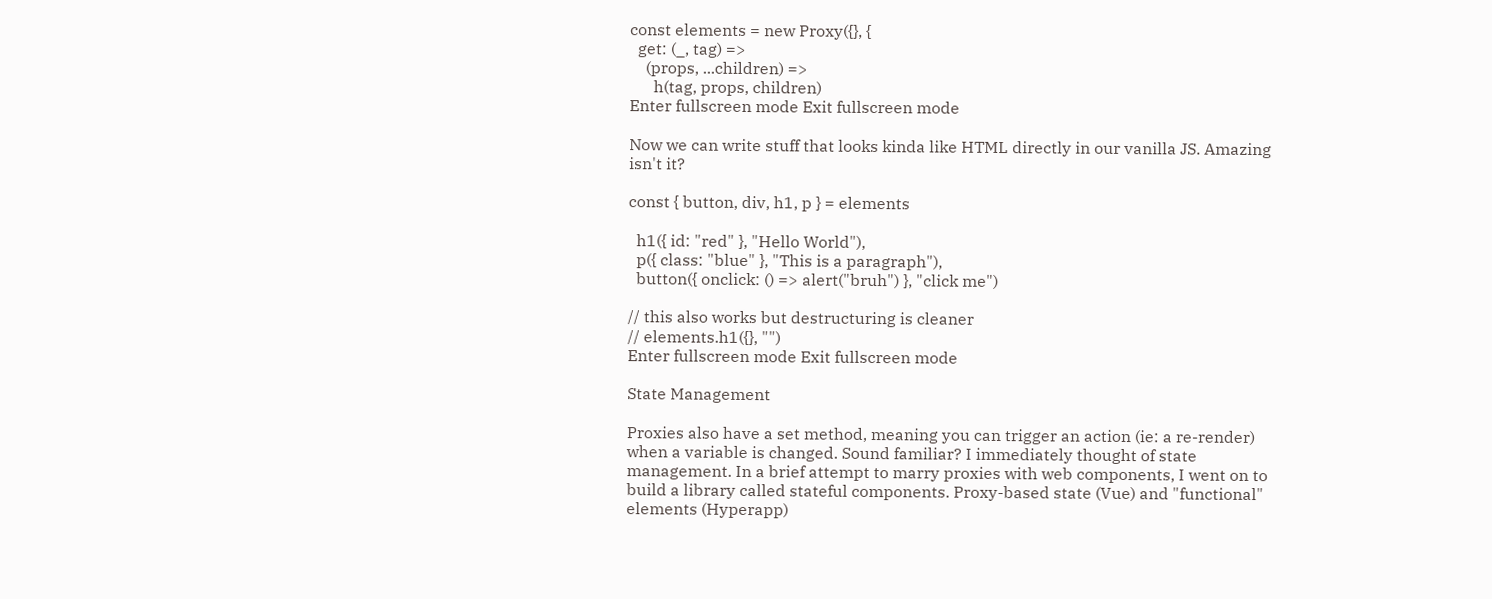const elements = new Proxy({}, {
  get: (_, tag) =>
    (props, ...children) =>
      h(tag, props, children)
Enter fullscreen mode Exit fullscreen mode

Now we can write stuff that looks kinda like HTML directly in our vanilla JS. Amazing isn't it?

const { button, div, h1, p } = elements

  h1({ id: "red" }, "Hello World"),
  p({ class: "blue" }, "This is a paragraph"),
  button({ onclick: () => alert("bruh") }, "click me")

// this also works but destructuring is cleaner
// elements.h1({}, "")
Enter fullscreen mode Exit fullscreen mode

State Management

Proxies also have a set method, meaning you can trigger an action (ie: a re-render) when a variable is changed. Sound familiar? I immediately thought of state management. In a brief attempt to marry proxies with web components, I went on to build a library called stateful components. Proxy-based state (Vue) and "functional" elements (Hyperapp)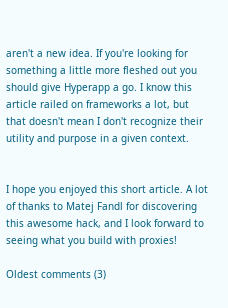aren't a new idea. If you're looking for something a little more fleshed out you should give Hyperapp a go. I know this article railed on frameworks a lot, but that doesn't mean I don't recognize their utility and purpose in a given context.


I hope you enjoyed this short article. A lot of thanks to Matej Fandl for discovering this awesome hack, and I look forward to seeing what you build with proxies!

Oldest comments (3)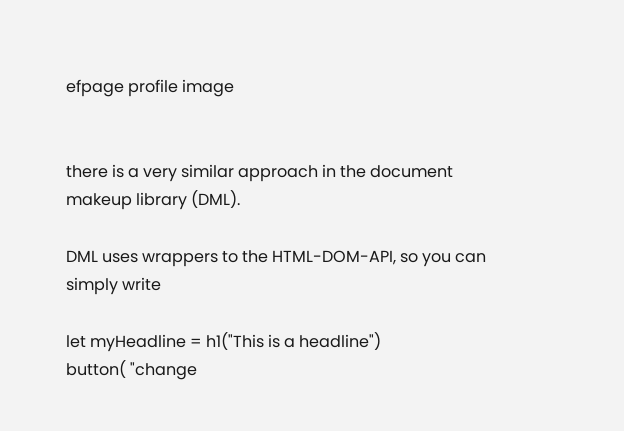efpage profile image


there is a very similar approach in the document makeup library (DML).

DML uses wrappers to the HTML-DOM-API, so you can simply write

let myHeadline = h1("This is a headline")
button( "change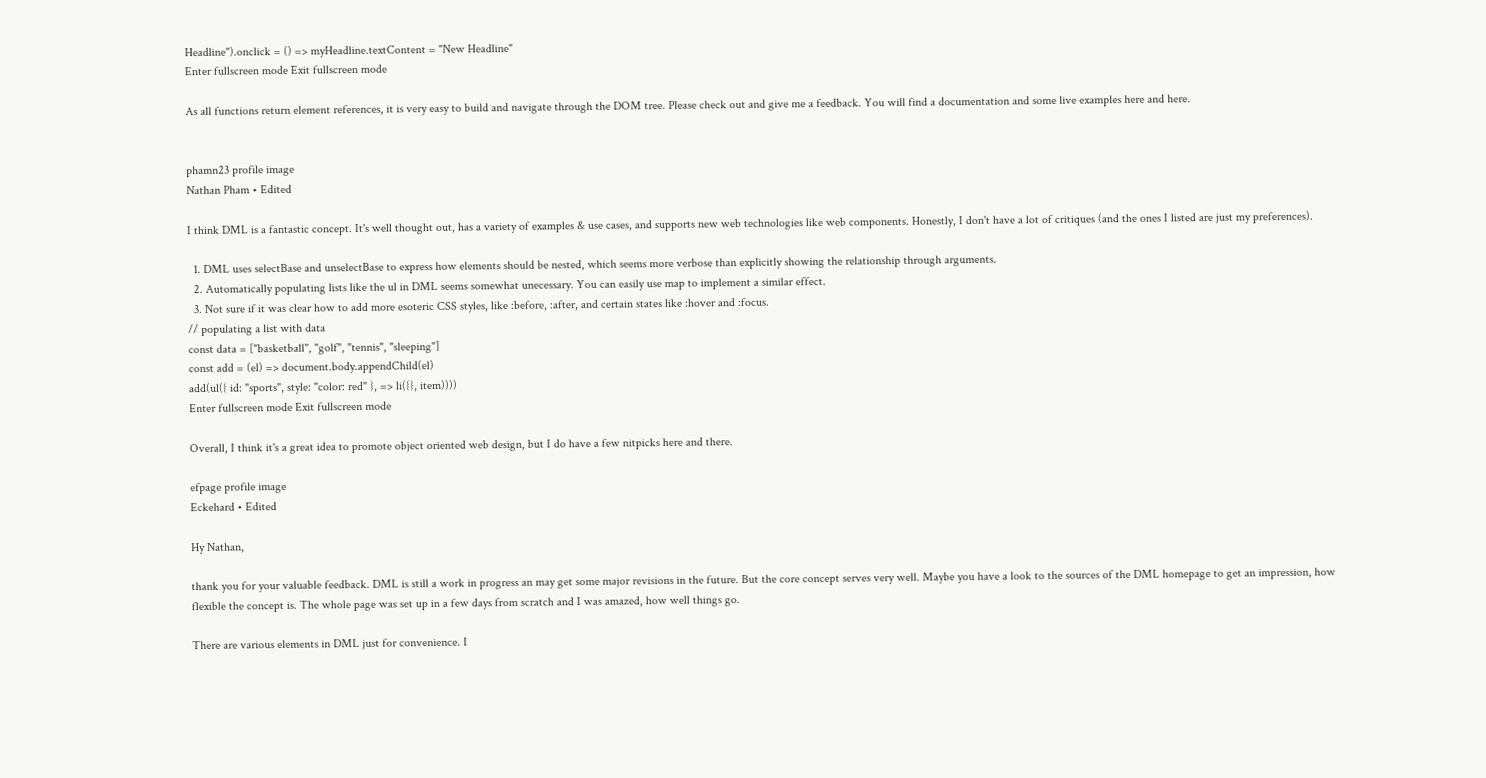Headline").onclick = () => myHeadline.textContent = "New Headline"
Enter fullscreen mode Exit fullscreen mode

As all functions return element references, it is very easy to build and navigate through the DOM tree. Please check out and give me a feedback. You will find a documentation and some live examples here and here.


phamn23 profile image
Nathan Pham • Edited

I think DML is a fantastic concept. It's well thought out, has a variety of examples & use cases, and supports new web technologies like web components. Honestly, I don't have a lot of critiques (and the ones I listed are just my preferences).

  1. DML uses selectBase and unselectBase to express how elements should be nested, which seems more verbose than explicitly showing the relationship through arguments.
  2. Automatically populating lists like the ul in DML seems somewhat unecessary. You can easily use map to implement a similar effect.
  3. Not sure if it was clear how to add more esoteric CSS styles, like :before, :after, and certain states like :hover and :focus.
// populating a list with data
const data = ["basketball", "golf", "tennis", "sleeping"]
const add = (el) => document.body.appendChild(el)
add(ul({ id: "sports", style: "color: red" }, => li({}, item))))
Enter fullscreen mode Exit fullscreen mode

Overall, I think it's a great idea to promote object oriented web design, but I do have a few nitpicks here and there.

efpage profile image
Eckehard • Edited

Hy Nathan,

thank you for your valuable feedback. DML is still a work in progress an may get some major revisions in the future. But the core concept serves very well. Maybe you have a look to the sources of the DML homepage to get an impression, how flexible the concept is. The whole page was set up in a few days from scratch and I was amazed, how well things go.

There are various elements in DML just for convenience. I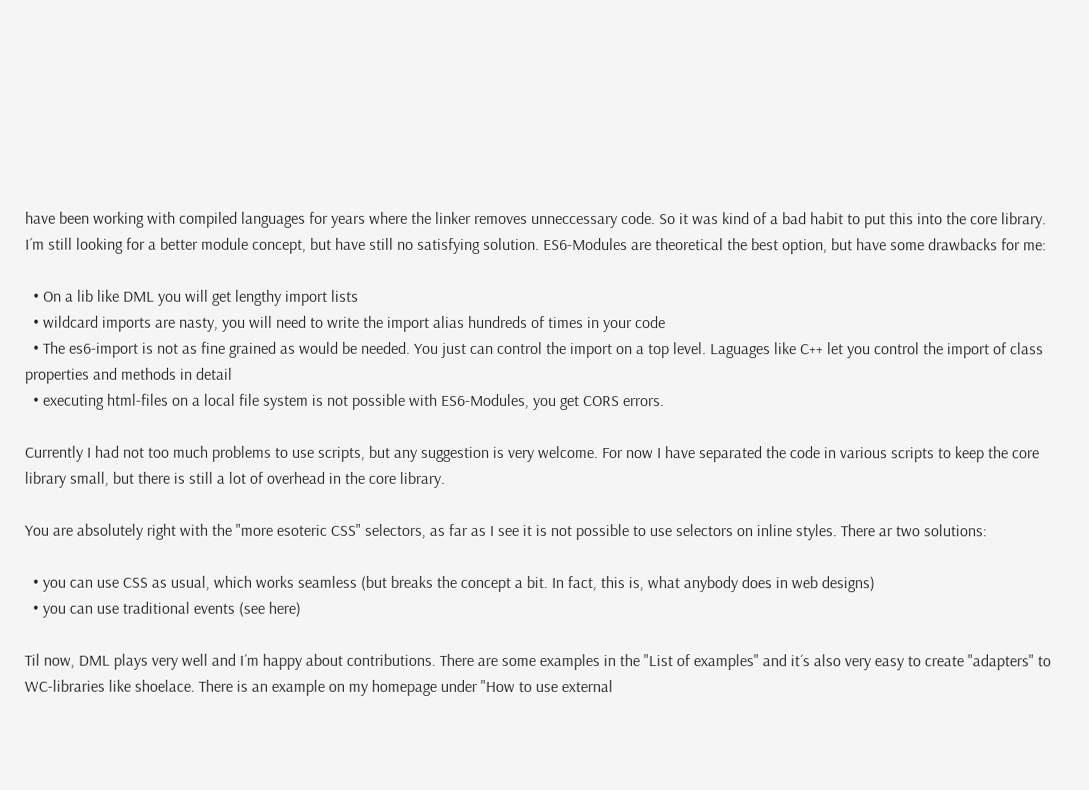have been working with compiled languages for years where the linker removes unneccessary code. So it was kind of a bad habit to put this into the core library. I´m still looking for a better module concept, but have still no satisfying solution. ES6-Modules are theoretical the best option, but have some drawbacks for me:

  • On a lib like DML you will get lengthy import lists
  • wildcard imports are nasty, you will need to write the import alias hundreds of times in your code
  • The es6-import is not as fine grained as would be needed. You just can control the import on a top level. Laguages like C++ let you control the import of class properties and methods in detail
  • executing html-files on a local file system is not possible with ES6-Modules, you get CORS errors.

Currently I had not too much problems to use scripts, but any suggestion is very welcome. For now I have separated the code in various scripts to keep the core library small, but there is still a lot of overhead in the core library.

You are absolutely right with the "more esoteric CSS" selectors, as far as I see it is not possible to use selectors on inline styles. There ar two solutions:

  • you can use CSS as usual, which works seamless (but breaks the concept a bit. In fact, this is, what anybody does in web designs)
  • you can use traditional events (see here)

Til now, DML plays very well and I´m happy about contributions. There are some examples in the "List of examples" and it´s also very easy to create "adapters" to WC-libraries like shoelace. There is an example on my homepage under "How to use external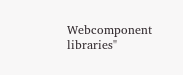Webcomponent libraries"